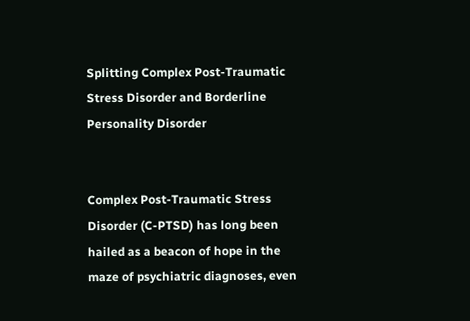Splitting Complex Post-Traumatic Stress Disorder and Borderline Personality Disorder


Complex Post-Traumatic Stress Disorder (C-PTSD) has long been hailed as a beacon of hope in the maze of psychiatric diagnoses, even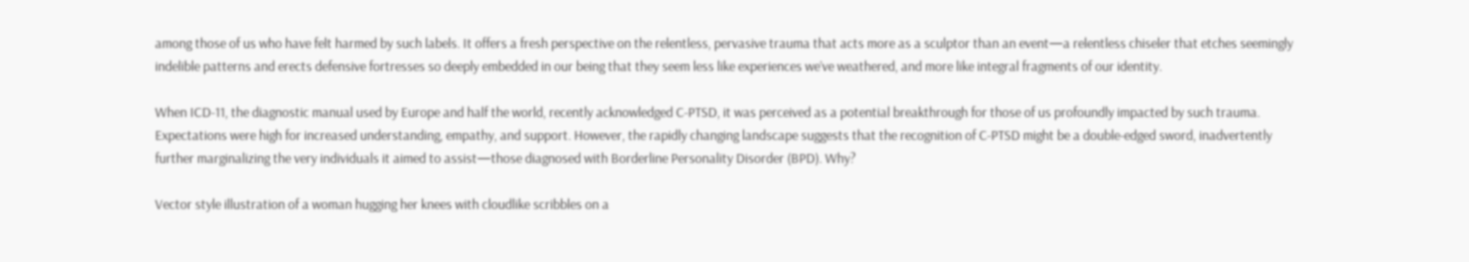among those of us who have felt harmed by such labels. It offers a fresh perspective on the relentless, pervasive trauma that acts more as a sculptor than an event—a relentless chiseler that etches seemingly indelible patterns and erects defensive fortresses so deeply embedded in our being that they seem less like experiences we’ve weathered, and more like integral fragments of our identity.

When ICD-11, the diagnostic manual used by Europe and half the world, recently acknowledged C-PTSD, it was perceived as a potential breakthrough for those of us profoundly impacted by such trauma. Expectations were high for increased understanding, empathy, and support. However, the rapidly changing landscape suggests that the recognition of C-PTSD might be a double-edged sword, inadvertently further marginalizing the very individuals it aimed to assist—those diagnosed with Borderline Personality Disorder (BPD). Why?

Vector style illustration of a woman hugging her knees with cloudlike scribbles on a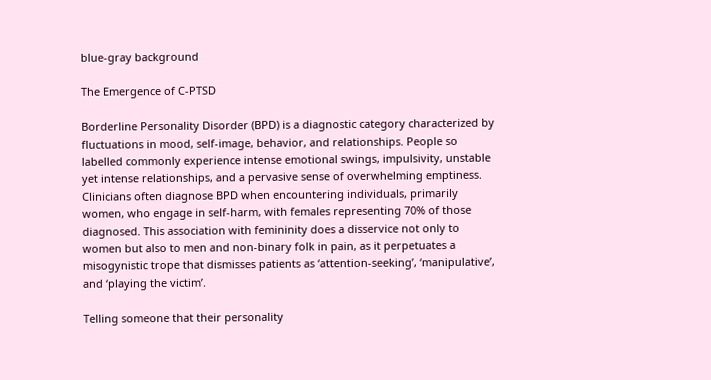blue-gray background

The Emergence of C-PTSD

Borderline Personality Disorder (BPD) is a diagnostic category characterized by fluctuations in mood, self-image, behavior, and relationships. People so labelled commonly experience intense emotional swings, impulsivity, unstable yet intense relationships, and a pervasive sense of overwhelming emptiness. Clinicians often diagnose BPD when encountering individuals, primarily women, who engage in self-harm, with females representing 70% of those diagnosed. This association with femininity does a disservice not only to women but also to men and non-binary folk in pain, as it perpetuates a misogynistic trope that dismisses patients as ‘attention-seeking’, ‘manipulative’, and ‘playing the victim’.

Telling someone that their personality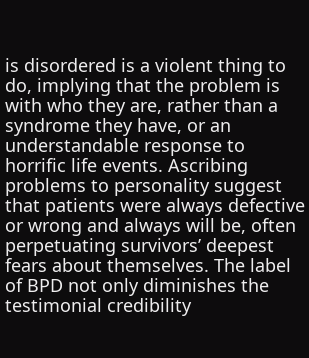is disordered is a violent thing to do, implying that the problem is with who they are, rather than a syndrome they have, or an understandable response to horrific life events. Ascribing problems to personality suggest that patients were always defective or wrong and always will be, often perpetuating survivors’ deepest fears about themselves. The label of BPD not only diminishes the testimonial credibility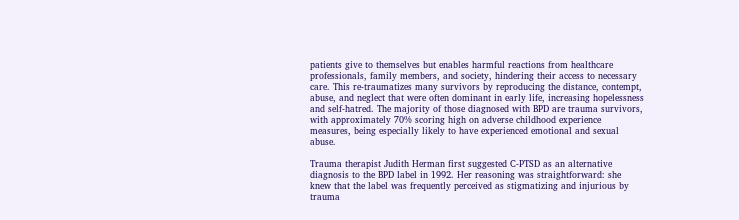patients give to themselves but enables harmful reactions from healthcare professionals, family members, and society, hindering their access to necessary care. This re-traumatizes many survivors by reproducing the distance, contempt, abuse, and neglect that were often dominant in early life, increasing hopelessness and self-hatred. The majority of those diagnosed with BPD are trauma survivors, with approximately 70% scoring high on adverse childhood experience measures, being especially likely to have experienced emotional and sexual abuse.

Trauma therapist Judith Herman first suggested C-PTSD as an alternative diagnosis to the BPD label in 1992. Her reasoning was straightforward: she knew that the label was frequently perceived as stigmatizing and injurious by trauma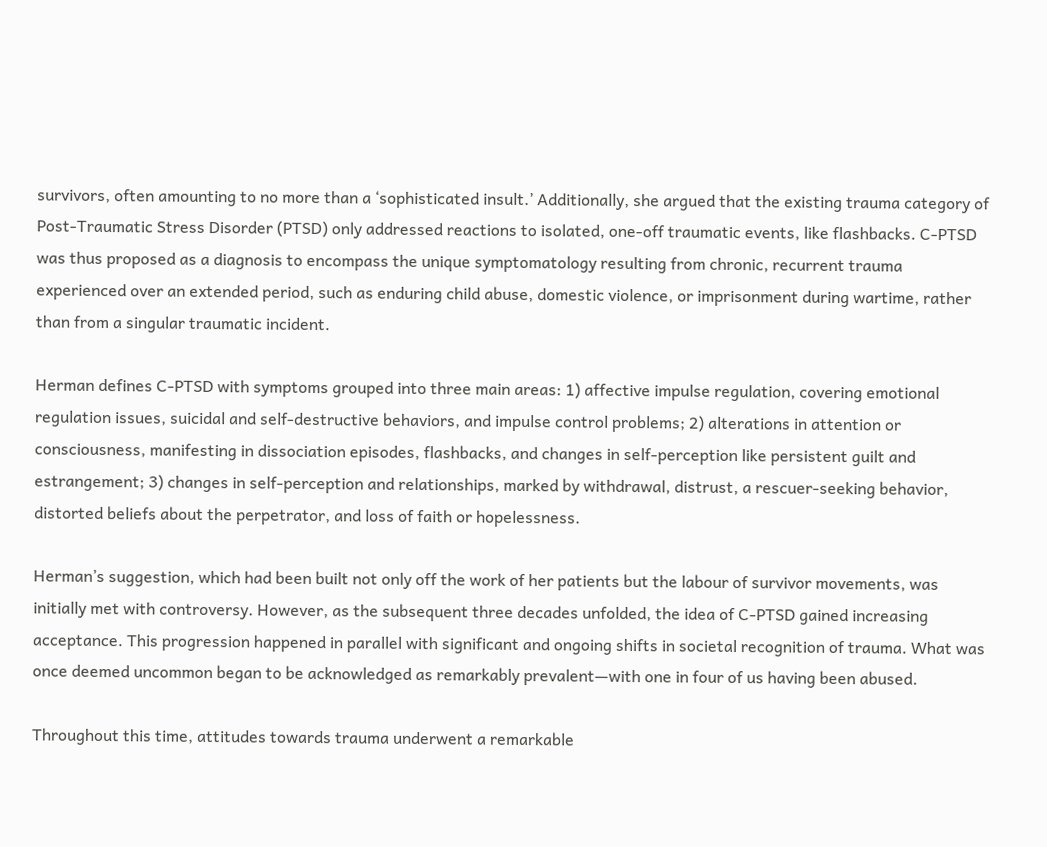survivors, often amounting to no more than a ‘sophisticated insult.’ Additionally, she argued that the existing trauma category of Post-Traumatic Stress Disorder (PTSD) only addressed reactions to isolated, one-off traumatic events, like flashbacks. C-PTSD was thus proposed as a diagnosis to encompass the unique symptomatology resulting from chronic, recurrent trauma experienced over an extended period, such as enduring child abuse, domestic violence, or imprisonment during wartime, rather than from a singular traumatic incident.

Herman defines C-PTSD with symptoms grouped into three main areas: 1) affective impulse regulation, covering emotional regulation issues, suicidal and self-destructive behaviors, and impulse control problems; 2) alterations in attention or consciousness, manifesting in dissociation episodes, flashbacks, and changes in self-perception like persistent guilt and estrangement; 3) changes in self-perception and relationships, marked by withdrawal, distrust, a rescuer-seeking behavior, distorted beliefs about the perpetrator, and loss of faith or hopelessness.

Herman’s suggestion, which had been built not only off the work of her patients but the labour of survivor movements, was initially met with controversy. However, as the subsequent three decades unfolded, the idea of C-PTSD gained increasing acceptance. This progression happened in parallel with significant and ongoing shifts in societal recognition of trauma. What was once deemed uncommon began to be acknowledged as remarkably prevalent—with one in four of us having been abused.

Throughout this time, attitudes towards trauma underwent a remarkable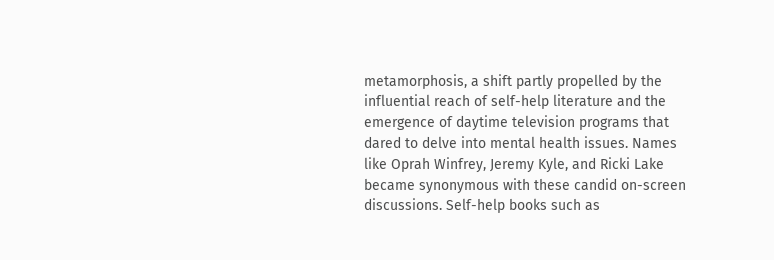metamorphosis, a shift partly propelled by the influential reach of self-help literature and the emergence of daytime television programs that dared to delve into mental health issues. Names like Oprah Winfrey, Jeremy Kyle, and Ricki Lake became synonymous with these candid on-screen discussions. Self-help books such as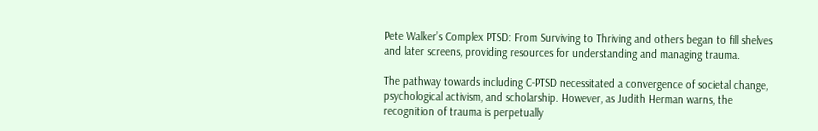Pete Walker’s Complex PTSD: From Surviving to Thriving and others began to fill shelves and later screens, providing resources for understanding and managing trauma.

The pathway towards including C-PTSD necessitated a convergence of societal change, psychological activism, and scholarship. However, as Judith Herman warns, the recognition of trauma is perpetually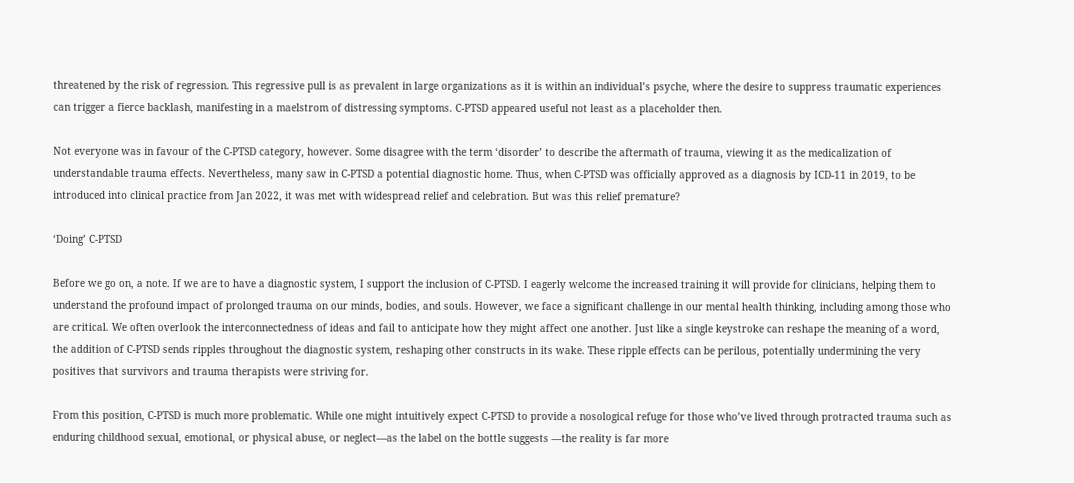threatened by the risk of regression. This regressive pull is as prevalent in large organizations as it is within an individual’s psyche, where the desire to suppress traumatic experiences can trigger a fierce backlash, manifesting in a maelstrom of distressing symptoms. C-PTSD appeared useful not least as a placeholder then.

Not everyone was in favour of the C-PTSD category, however. Some disagree with the term ‘disorder’ to describe the aftermath of trauma, viewing it as the medicalization of understandable trauma effects. Nevertheless, many saw in C-PTSD a potential diagnostic home. Thus, when C-PTSD was officially approved as a diagnosis by ICD-11 in 2019, to be introduced into clinical practice from Jan 2022, it was met with widespread relief and celebration. But was this relief premature?

‘Doing’ C-PTSD

Before we go on, a note. If we are to have a diagnostic system, I support the inclusion of C-PTSD. I eagerly welcome the increased training it will provide for clinicians, helping them to understand the profound impact of prolonged trauma on our minds, bodies, and souls. However, we face a significant challenge in our mental health thinking, including among those who are critical. We often overlook the interconnectedness of ideas and fail to anticipate how they might affect one another. Just like a single keystroke can reshape the meaning of a word, the addition of C-PTSD sends ripples throughout the diagnostic system, reshaping other constructs in its wake. These ripple effects can be perilous, potentially undermining the very positives that survivors and trauma therapists were striving for.

From this position, C-PTSD is much more problematic. While one might intuitively expect C-PTSD to provide a nosological refuge for those who’ve lived through protracted trauma such as enduring childhood sexual, emotional, or physical abuse, or neglect—as the label on the bottle suggests —the reality is far more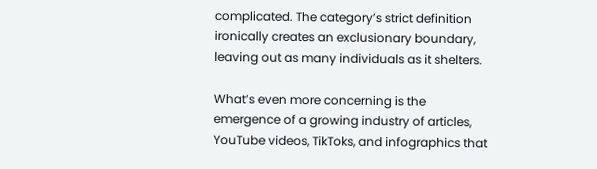complicated. The category’s strict definition ironically creates an exclusionary boundary, leaving out as many individuals as it shelters.

What’s even more concerning is the emergence of a growing industry of articles, YouTube videos, TikToks, and infographics that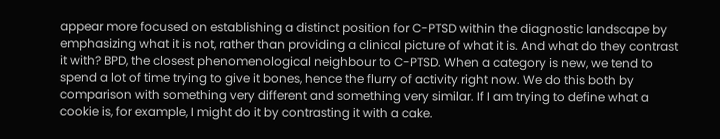appear more focused on establishing a distinct position for C-PTSD within the diagnostic landscape by emphasizing what it is not, rather than providing a clinical picture of what it is. And what do they contrast it with? BPD, the closest phenomenological neighbour to C-PTSD. When a category is new, we tend to spend a lot of time trying to give it bones, hence the flurry of activity right now. We do this both by comparison with something very different and something very similar. If I am trying to define what a cookie is, for example, I might do it by contrasting it with a cake.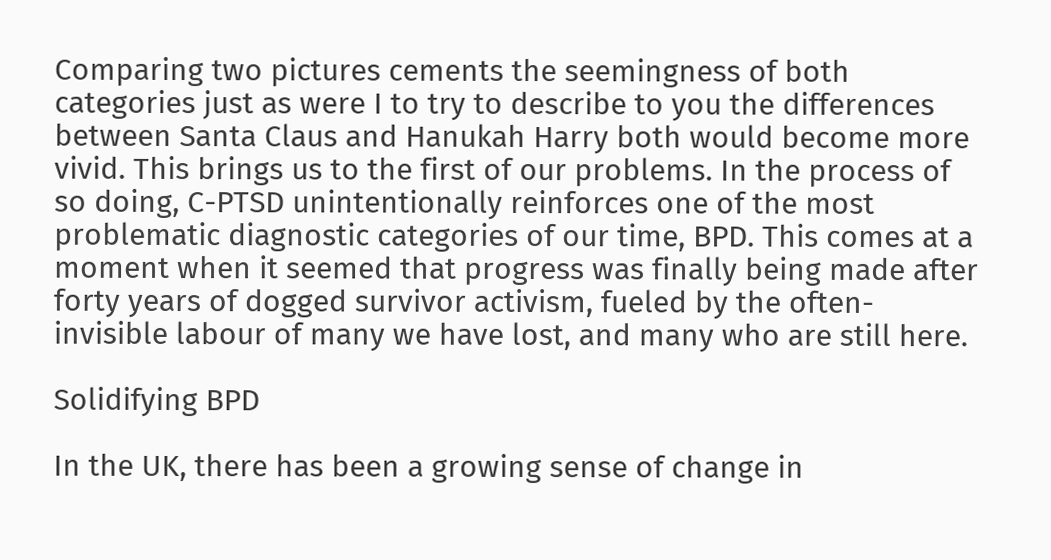Comparing two pictures cements the seemingness of both categories just as were I to try to describe to you the differences between Santa Claus and Hanukah Harry both would become more vivid. This brings us to the first of our problems. In the process of so doing, C-PTSD unintentionally reinforces one of the most problematic diagnostic categories of our time, BPD. This comes at a moment when it seemed that progress was finally being made after forty years of dogged survivor activism, fueled by the often-invisible labour of many we have lost, and many who are still here.

Solidifying BPD

In the UK, there has been a growing sense of change in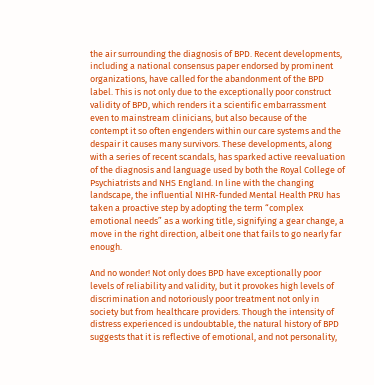the air surrounding the diagnosis of BPD. Recent developments, including a national consensus paper endorsed by prominent organizations, have called for the abandonment of the BPD label. This is not only due to the exceptionally poor construct validity of BPD, which renders it a scientific embarrassment even to mainstream clinicians, but also because of the contempt it so often engenders within our care systems and the despair it causes many survivors. These developments, along with a series of recent scandals, has sparked active reevaluation of the diagnosis and language used by both the Royal College of Psychiatrists and NHS England. In line with the changing landscape, the influential NIHR-funded Mental Health PRU has taken a proactive step by adopting the term “complex emotional needs” as a working title, signifying a gear change, a move in the right direction, albeit one that fails to go nearly far enough.

And no wonder! Not only does BPD have exceptionally poor levels of reliability and validity, but it provokes high levels of discrimination and notoriously poor treatment not only in society but from healthcare providers. Though the intensity of distress experienced is undoubtable, the natural history of BPD suggests that it is reflective of emotional, and not personality,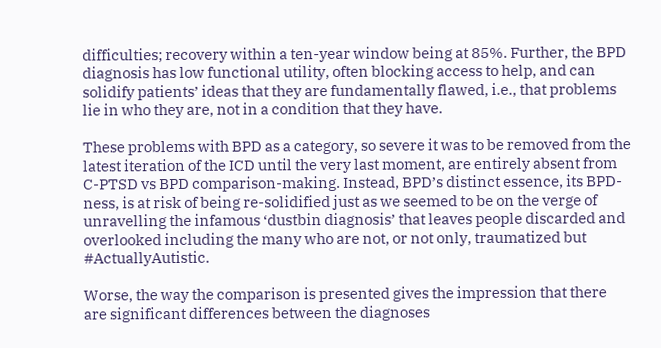difficulties; recovery within a ten-year window being at 85%. Further, the BPD diagnosis has low functional utility, often blocking access to help, and can solidify patients’ ideas that they are fundamentally flawed, i.e., that problems lie in who they are, not in a condition that they have.

These problems with BPD as a category, so severe it was to be removed from the latest iteration of the ICD until the very last moment, are entirely absent from C-PTSD vs BPD comparison-making. Instead, BPD’s distinct essence, its BPD-ness, is at risk of being re-solidified just as we seemed to be on the verge of unravelling the infamous ‘dustbin diagnosis’ that leaves people discarded and overlooked including the many who are not, or not only, traumatized but #ActuallyAutistic.

Worse, the way the comparison is presented gives the impression that there are significant differences between the diagnoses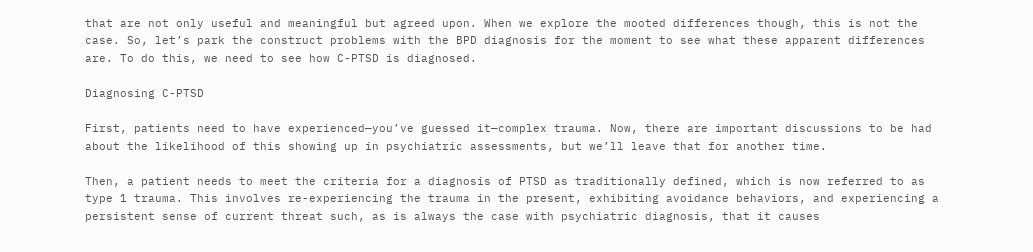that are not only useful and meaningful but agreed upon. When we explore the mooted differences though, this is not the case. So, let’s park the construct problems with the BPD diagnosis for the moment to see what these apparent differences are. To do this, we need to see how C-PTSD is diagnosed.

Diagnosing C-PTSD

First, patients need to have experienced—you’ve guessed it—complex trauma. Now, there are important discussions to be had about the likelihood of this showing up in psychiatric assessments, but we’ll leave that for another time.

Then, a patient needs to meet the criteria for a diagnosis of PTSD as traditionally defined, which is now referred to as type 1 trauma. This involves re-experiencing the trauma in the present, exhibiting avoidance behaviors, and experiencing a persistent sense of current threat such, as is always the case with psychiatric diagnosis, that it causes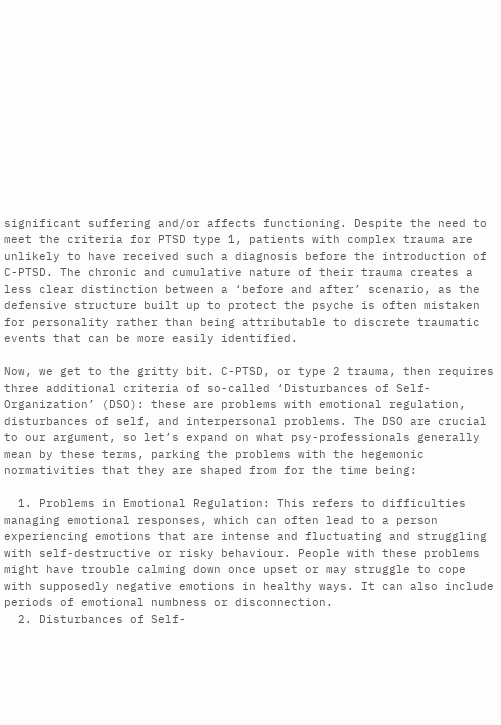significant suffering and/or affects functioning. Despite the need to meet the criteria for PTSD type 1, patients with complex trauma are unlikely to have received such a diagnosis before the introduction of C-PTSD. The chronic and cumulative nature of their trauma creates a less clear distinction between a ‘before and after’ scenario, as the defensive structure built up to protect the psyche is often mistaken for personality rather than being attributable to discrete traumatic events that can be more easily identified.

Now, we get to the gritty bit. C-PTSD, or type 2 trauma, then requires three additional criteria of so-called ‘Disturbances of Self-Organization’ (DSO): these are problems with emotional regulation, disturbances of self, and interpersonal problems. The DSO are crucial to our argument, so let’s expand on what psy-professionals generally mean by these terms, parking the problems with the hegemonic normativities that they are shaped from for the time being:

  1. Problems in Emotional Regulation: This refers to difficulties managing emotional responses, which can often lead to a person experiencing emotions that are intense and fluctuating and struggling with self-destructive or risky behaviour. People with these problems might have trouble calming down once upset or may struggle to cope with supposedly negative emotions in healthy ways. It can also include periods of emotional numbness or disconnection.
  2. Disturbances of Self-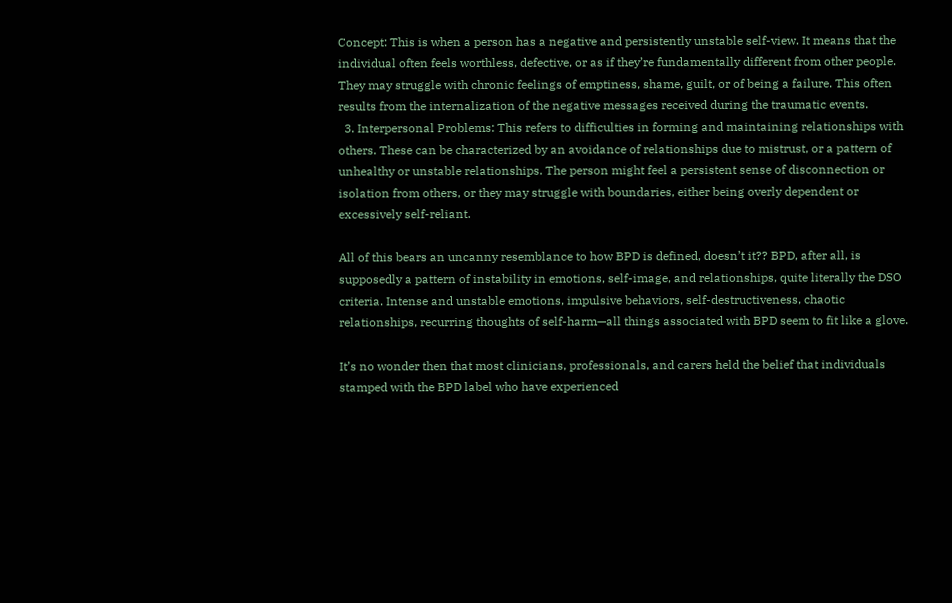Concept: This is when a person has a negative and persistently unstable self-view. It means that the individual often feels worthless, defective, or as if they’re fundamentally different from other people. They may struggle with chronic feelings of emptiness, shame, guilt, or of being a failure. This often results from the internalization of the negative messages received during the traumatic events.
  3. Interpersonal Problems: This refers to difficulties in forming and maintaining relationships with others. These can be characterized by an avoidance of relationships due to mistrust, or a pattern of unhealthy or unstable relationships. The person might feel a persistent sense of disconnection or isolation from others, or they may struggle with boundaries, either being overly dependent or excessively self-reliant.

All of this bears an uncanny resemblance to how BPD is defined, doesn’t it?? BPD, after all, is supposedly a pattern of instability in emotions, self-image, and relationships, quite literally the DSO criteria. Intense and unstable emotions, impulsive behaviors, self-destructiveness, chaotic relationships, recurring thoughts of self-harm—all things associated with BPD seem to fit like a glove.

It’s no wonder then that most clinicians, professionals, and carers held the belief that individuals stamped with the BPD label who have experienced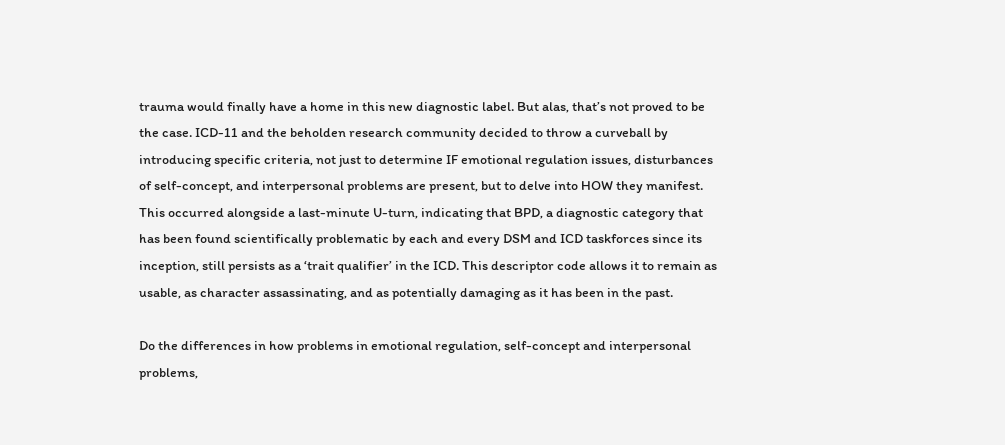trauma would finally have a home in this new diagnostic label. But alas, that’s not proved to be the case. ICD-11 and the beholden research community decided to throw a curveball by introducing specific criteria, not just to determine IF emotional regulation issues, disturbances of self-concept, and interpersonal problems are present, but to delve into HOW they manifest. This occurred alongside a last-minute U-turn, indicating that BPD, a diagnostic category that has been found scientifically problematic by each and every DSM and ICD taskforces since its inception, still persists as a ‘trait qualifier’ in the ICD. This descriptor code allows it to remain as usable, as character assassinating, and as potentially damaging as it has been in the past.

Do the differences in how problems in emotional regulation, self-concept and interpersonal problems,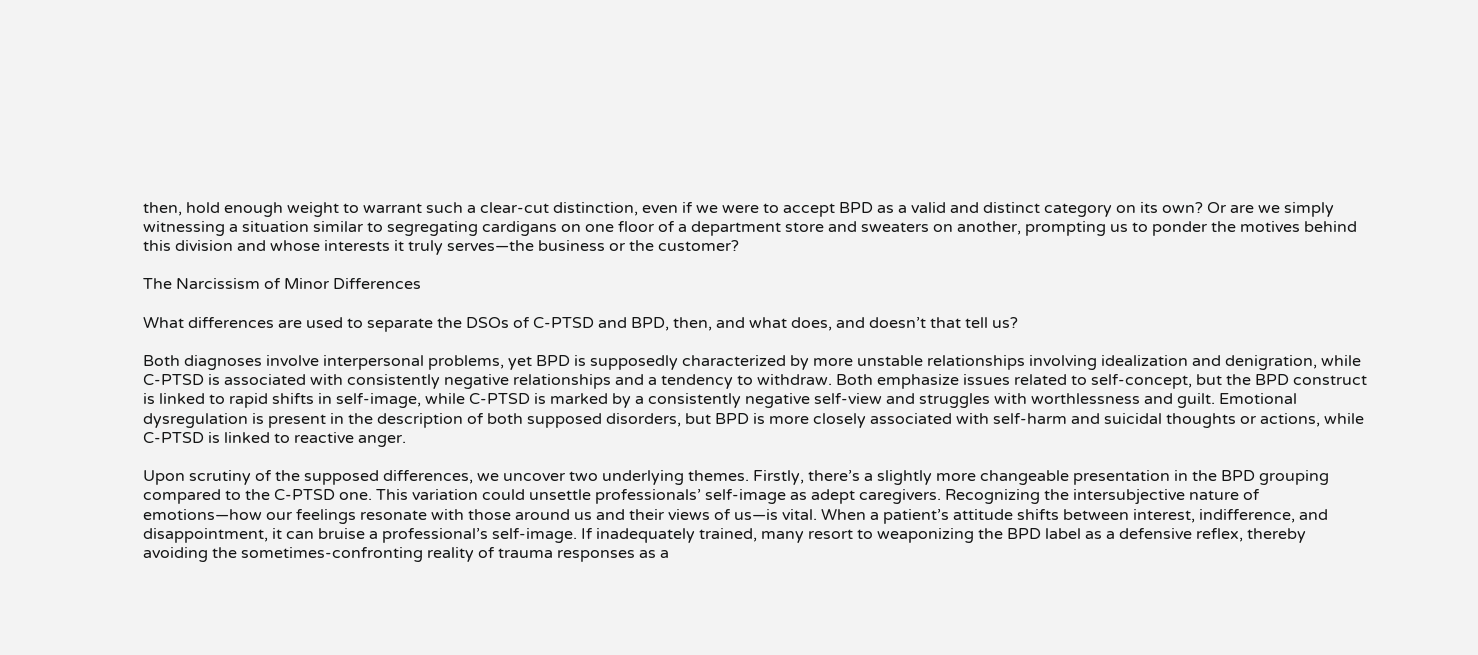then, hold enough weight to warrant such a clear-cut distinction, even if we were to accept BPD as a valid and distinct category on its own? Or are we simply witnessing a situation similar to segregating cardigans on one floor of a department store and sweaters on another, prompting us to ponder the motives behind this division and whose interests it truly serves—the business or the customer?

The Narcissism of Minor Differences

What differences are used to separate the DSOs of C-PTSD and BPD, then, and what does, and doesn’t that tell us?

Both diagnoses involve interpersonal problems, yet BPD is supposedly characterized by more unstable relationships involving idealization and denigration, while C-PTSD is associated with consistently negative relationships and a tendency to withdraw. Both emphasize issues related to self-concept, but the BPD construct is linked to rapid shifts in self-image, while C-PTSD is marked by a consistently negative self-view and struggles with worthlessness and guilt. Emotional dysregulation is present in the description of both supposed disorders, but BPD is more closely associated with self-harm and suicidal thoughts or actions, while C-PTSD is linked to reactive anger.

Upon scrutiny of the supposed differences, we uncover two underlying themes. Firstly, there’s a slightly more changeable presentation in the BPD grouping compared to the C-PTSD one. This variation could unsettle professionals’ self-image as adept caregivers. Recognizing the intersubjective nature of emotions—how our feelings resonate with those around us and their views of us—is vital. When a patient’s attitude shifts between interest, indifference, and disappointment, it can bruise a professional’s self-image. If inadequately trained, many resort to weaponizing the BPD label as a defensive reflex, thereby avoiding the sometimes-confronting reality of trauma responses as a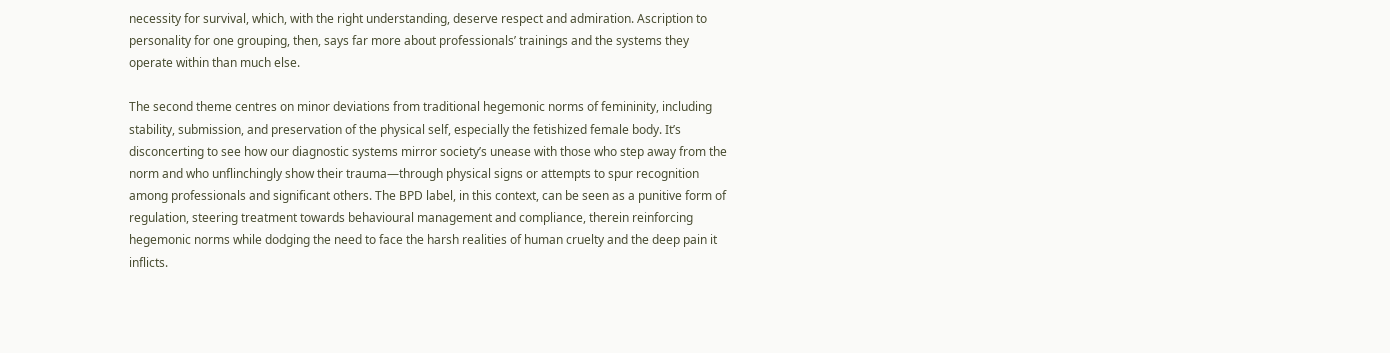necessity for survival, which, with the right understanding, deserve respect and admiration. Ascription to personality for one grouping, then, says far more about professionals’ trainings and the systems they operate within than much else.

The second theme centres on minor deviations from traditional hegemonic norms of femininity, including stability, submission, and preservation of the physical self, especially the fetishized female body. It’s disconcerting to see how our diagnostic systems mirror society’s unease with those who step away from the norm and who unflinchingly show their trauma—through physical signs or attempts to spur recognition among professionals and significant others. The BPD label, in this context, can be seen as a punitive form of regulation, steering treatment towards behavioural management and compliance, therein reinforcing hegemonic norms while dodging the need to face the harsh realities of human cruelty and the deep pain it inflicts.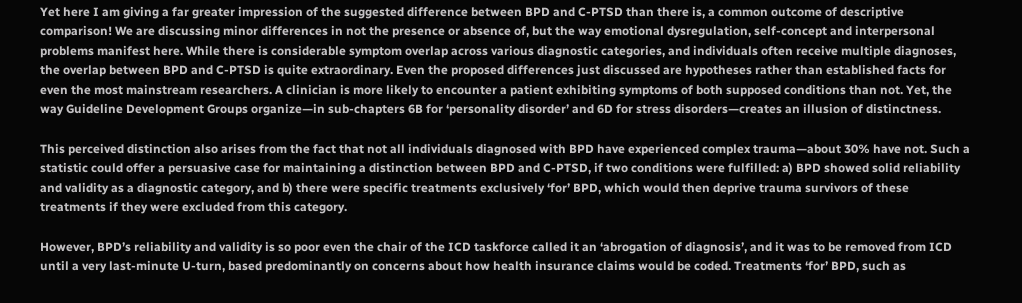Yet here I am giving a far greater impression of the suggested difference between BPD and C-PTSD than there is, a common outcome of descriptive comparison! We are discussing minor differences in not the presence or absence of, but the way emotional dysregulation, self-concept and interpersonal problems manifest here. While there is considerable symptom overlap across various diagnostic categories, and individuals often receive multiple diagnoses, the overlap between BPD and C-PTSD is quite extraordinary. Even the proposed differences just discussed are hypotheses rather than established facts for even the most mainstream researchers. A clinician is more likely to encounter a patient exhibiting symptoms of both supposed conditions than not. Yet, the way Guideline Development Groups organize—in sub-chapters 6B for ‘personality disorder’ and 6D for stress disorders—creates an illusion of distinctness.

This perceived distinction also arises from the fact that not all individuals diagnosed with BPD have experienced complex trauma—about 30% have not. Such a statistic could offer a persuasive case for maintaining a distinction between BPD and C-PTSD, if two conditions were fulfilled: a) BPD showed solid reliability and validity as a diagnostic category, and b) there were specific treatments exclusively ‘for’ BPD, which would then deprive trauma survivors of these treatments if they were excluded from this category.

However, BPD’s reliability and validity is so poor even the chair of the ICD taskforce called it an ‘abrogation of diagnosis’, and it was to be removed from ICD until a very last-minute U-turn, based predominantly on concerns about how health insurance claims would be coded. Treatments ‘for’ BPD, such as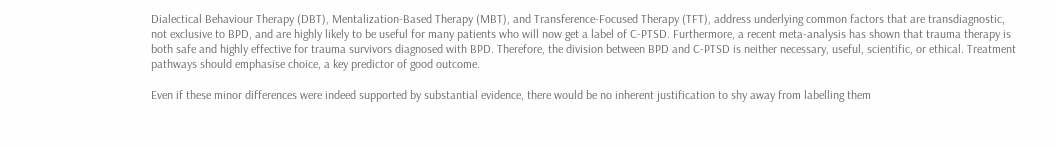Dialectical Behaviour Therapy (DBT), Mentalization-Based Therapy (MBT), and Transference-Focused Therapy (TFT), address underlying common factors that are transdiagnostic, not exclusive to BPD, and are highly likely to be useful for many patients who will now get a label of C-PTSD. Furthermore, a recent meta-analysis has shown that trauma therapy is both safe and highly effective for trauma survivors diagnosed with BPD. Therefore, the division between BPD and C-PTSD is neither necessary, useful, scientific, or ethical. Treatment pathways should emphasise choice, a key predictor of good outcome.

Even if these minor differences were indeed supported by substantial evidence, there would be no inherent justification to shy away from labelling them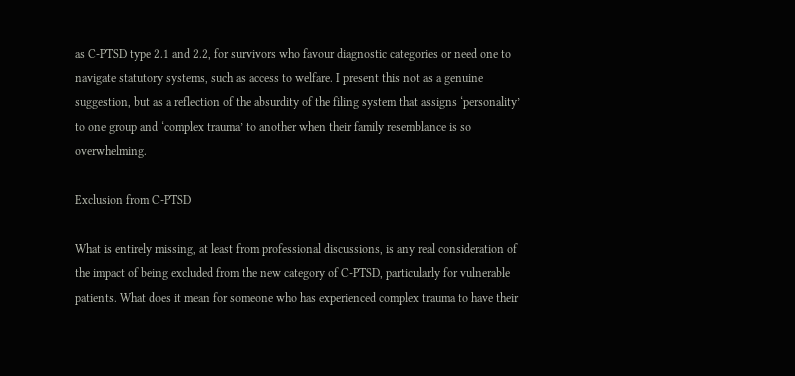as C-PTSD type 2.1 and 2.2, for survivors who favour diagnostic categories or need one to navigate statutory systems, such as access to welfare. I present this not as a genuine suggestion, but as a reflection of the absurdity of the filing system that assigns ‘personality’ to one group and ‘complex trauma’ to another when their family resemblance is so overwhelming.

Exclusion from C-PTSD

What is entirely missing, at least from professional discussions, is any real consideration of the impact of being excluded from the new category of C-PTSD, particularly for vulnerable patients. What does it mean for someone who has experienced complex trauma to have their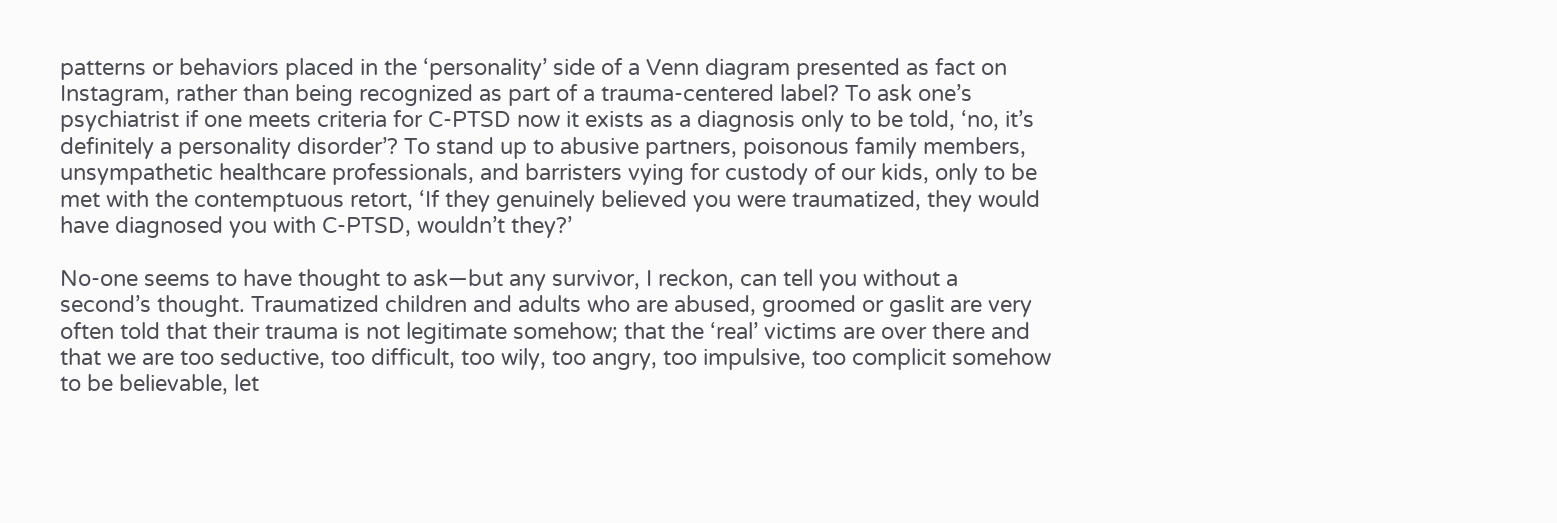patterns or behaviors placed in the ‘personality’ side of a Venn diagram presented as fact on Instagram, rather than being recognized as part of a trauma-centered label? To ask one’s psychiatrist if one meets criteria for C-PTSD now it exists as a diagnosis only to be told, ‘no, it’s definitely a personality disorder’? To stand up to abusive partners, poisonous family members, unsympathetic healthcare professionals, and barristers vying for custody of our kids, only to be met with the contemptuous retort, ‘If they genuinely believed you were traumatized, they would have diagnosed you with C-PTSD, wouldn’t they?’

No-one seems to have thought to ask—but any survivor, I reckon, can tell you without a second’s thought. Traumatized children and adults who are abused, groomed or gaslit are very often told that their trauma is not legitimate somehow; that the ‘real’ victims are over there and that we are too seductive, too difficult, too wily, too angry, too impulsive, too complicit somehow to be believable, let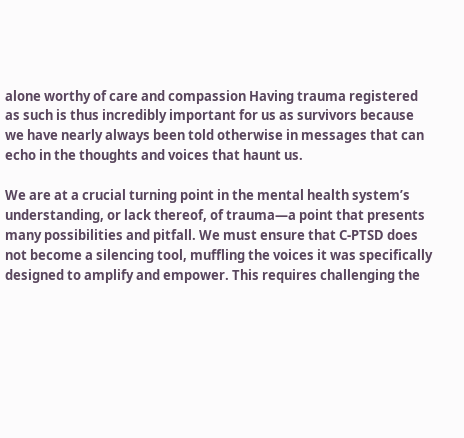alone worthy of care and compassion Having trauma registered as such is thus incredibly important for us as survivors because we have nearly always been told otherwise in messages that can echo in the thoughts and voices that haunt us.

We are at a crucial turning point in the mental health system’s understanding, or lack thereof, of trauma—a point that presents many possibilities and pitfall. We must ensure that C-PTSD does not become a silencing tool, muffling the voices it was specifically designed to amplify and empower. This requires challenging the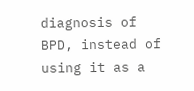diagnosis of BPD, instead of using it as a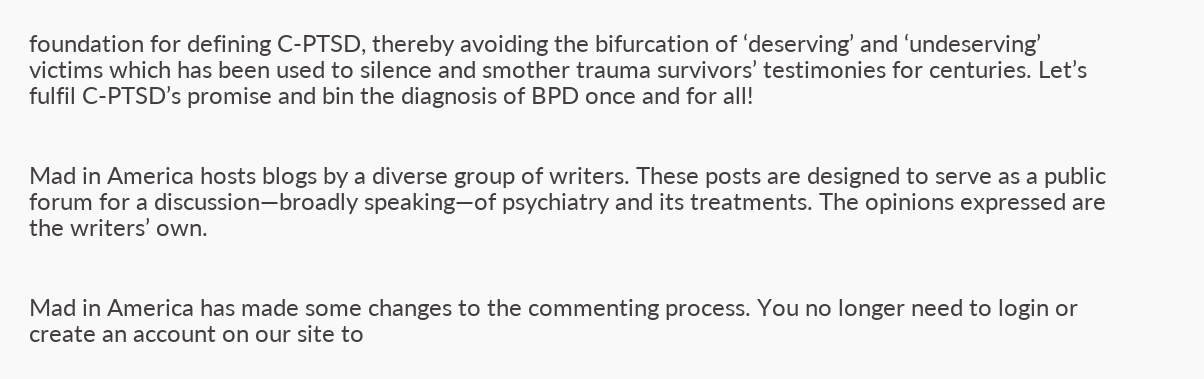foundation for defining C-PTSD, thereby avoiding the bifurcation of ‘deserving’ and ‘undeserving’ victims which has been used to silence and smother trauma survivors’ testimonies for centuries. Let’s fulfil C-PTSD’s promise and bin the diagnosis of BPD once and for all!


Mad in America hosts blogs by a diverse group of writers. These posts are designed to serve as a public forum for a discussion—broadly speaking—of psychiatry and its treatments. The opinions expressed are the writers’ own.


Mad in America has made some changes to the commenting process. You no longer need to login or create an account on our site to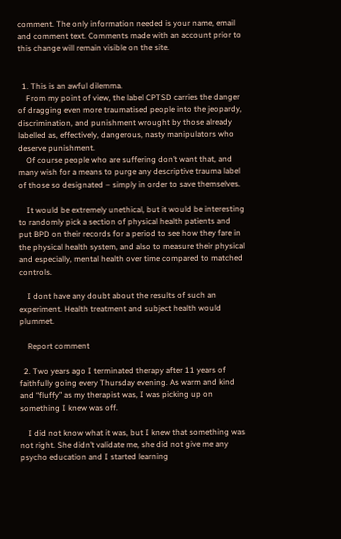comment. The only information needed is your name, email and comment text. Comments made with an account prior to this change will remain visible on the site.


  1. This is an awful dilemma.
    From my point of view, the label CPTSD carries the danger of dragging even more traumatised people into the jeopardy, discrimination, and punishment wrought by those already labelled as, effectively, dangerous, nasty manipulators who deserve punishment.
    Of course people who are suffering don’t want that, and many wish for a means to purge any descriptive trauma label of those so designated – simply in order to save themselves.

    It would be extremely unethical, but it would be interesting to randomly pick a section of physical health patients and put BPD on their records for a period to see how they fare in the physical health system, and also to measure their physical and especially, mental health over time compared to matched controls.

    I dont have any doubt about the results of such an experiment. Health treatment and subject health would plummet.

    Report comment

  2. Two years ago I terminated therapy after 11 years of faithfully going every Thursday evening. As warm and kind and “fluffy” as my therapist was, I was picking up on something I knew was off.

    I did not know what it was, but I knew that something was not right. She didn’t validate me, she did not give me any psycho education and I started learning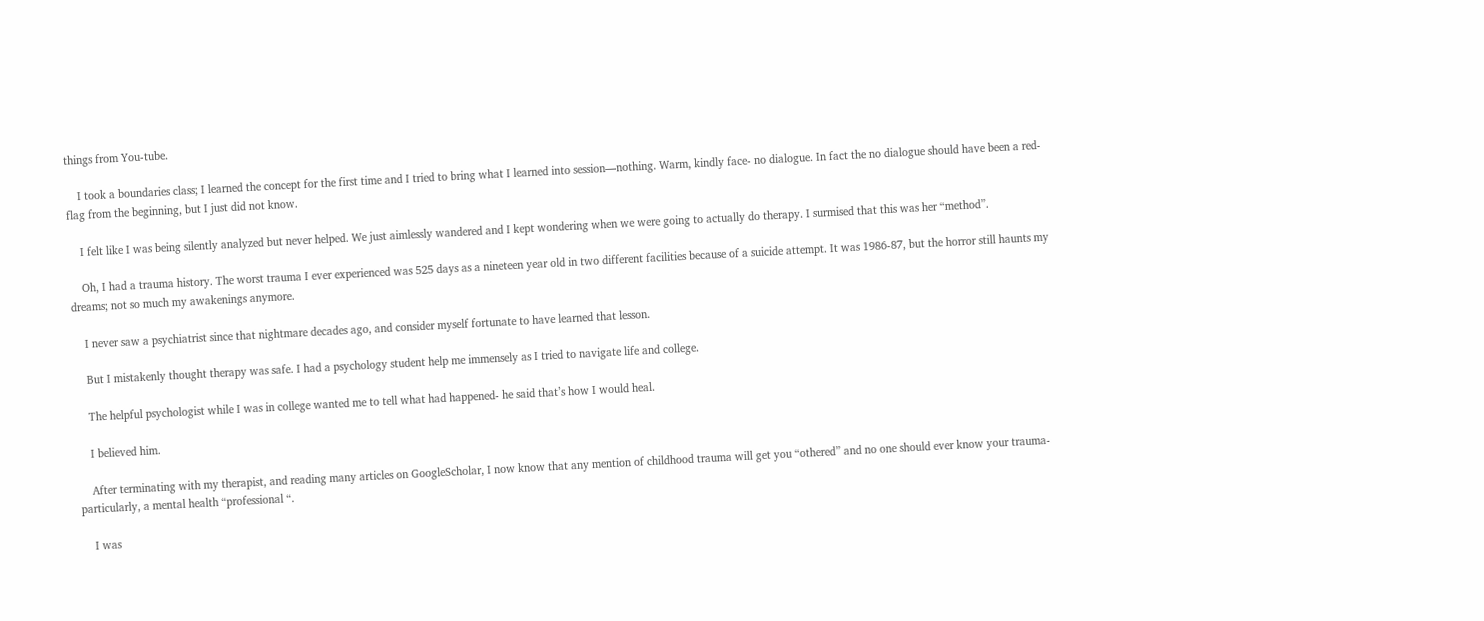things from You-tube.

    I took a boundaries class; I learned the concept for the first time and I tried to bring what I learned into session—nothing. Warm, kindly face- no dialogue. In fact the no dialogue should have been a red-flag from the beginning, but I just did not know.

    I felt like I was being silently analyzed but never helped. We just aimlessly wandered and I kept wondering when we were going to actually do therapy. I surmised that this was her “method”.

    Oh, I had a trauma history. The worst trauma I ever experienced was 525 days as a nineteen year old in two different facilities because of a suicide attempt. It was 1986-87, but the horror still haunts my dreams; not so much my awakenings anymore.

    I never saw a psychiatrist since that nightmare decades ago, and consider myself fortunate to have learned that lesson.

    But I mistakenly thought therapy was safe. I had a psychology student help me immensely as I tried to navigate life and college.

    The helpful psychologist while I was in college wanted me to tell what had happened- he said that’s how I would heal.

    I believed him.

    After terminating with my therapist, and reading many articles on GoogleScholar, I now know that any mention of childhood trauma will get you “othered” and no one should ever know your trauma-particularly, a mental health “professional “.

    I was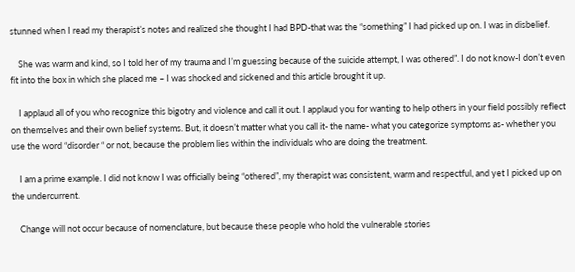stunned when I read my therapist’s notes and realized she thought I had BPD-that was the “something” I had picked up on. I was in disbelief.

    She was warm and kind, so I told her of my trauma and I’m guessing because of the suicide attempt, I was othered”. I do not know-I don’t even fit into the box in which she placed me – I was shocked and sickened and this article brought it up.

    I applaud all of you who recognize this bigotry and violence and call it out. I applaud you for wanting to help others in your field possibly reflect on themselves and their own belief systems. But, it doesn’t matter what you call it- the name- what you categorize symptoms as- whether you use the word “disorder “ or not, because the problem lies within the individuals who are doing the treatment.

    I am a prime example. I did not know I was officially being “othered”, my therapist was consistent, warm and respectful, and yet I picked up on the undercurrent.

    Change will not occur because of nomenclature, but because these people who hold the vulnerable stories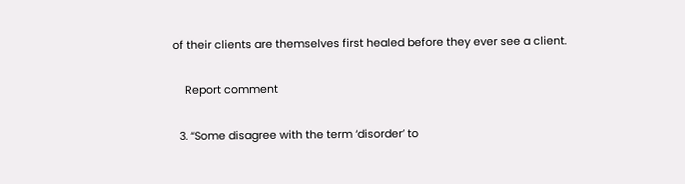of their clients are themselves first healed before they ever see a client.

    Report comment

  3. “Some disagree with the term ‘disorder’ to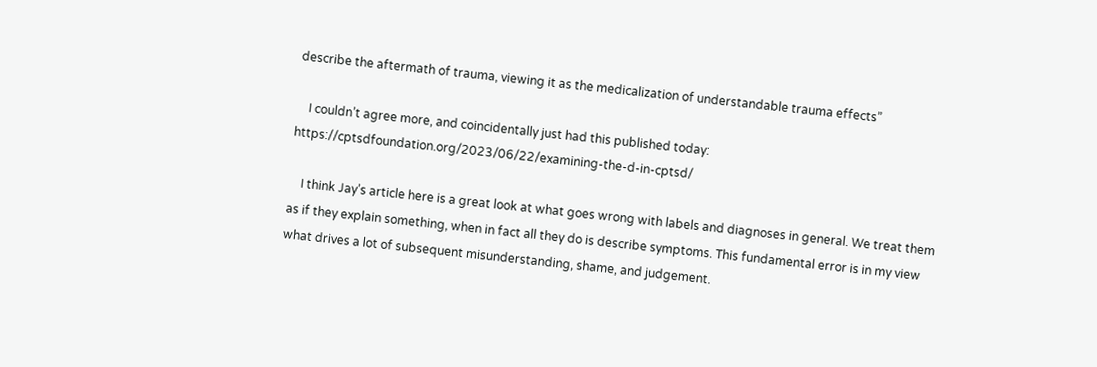describe the aftermath of trauma, viewing it as the medicalization of understandable trauma effects”

    I couldn’t agree more, and coincidentally just had this published today: https://cptsdfoundation.org/2023/06/22/examining-the-d-in-cptsd/

    I think Jay’s article here is a great look at what goes wrong with labels and diagnoses in general. We treat them as if they explain something, when in fact all they do is describe symptoms. This fundamental error is in my view what drives a lot of subsequent misunderstanding, shame, and judgement.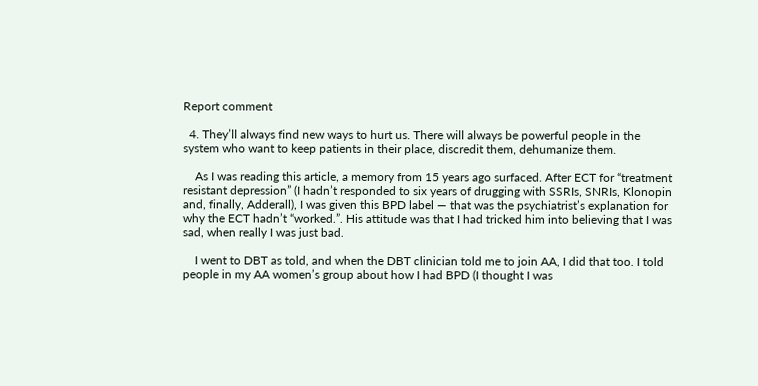Report comment

  4. They’ll always find new ways to hurt us. There will always be powerful people in the system who want to keep patients in their place, discredit them, dehumanize them.

    As I was reading this article, a memory from 15 years ago surfaced. After ECT for “treatment resistant depression” (I hadn’t responded to six years of drugging with SSRIs, SNRIs, Klonopin and, finally, Adderall), I was given this BPD label — that was the psychiatrist’s explanation for why the ECT hadn’t “worked.”. His attitude was that I had tricked him into believing that I was sad, when really I was just bad.

    I went to DBT as told, and when the DBT clinician told me to join AA, I did that too. I told people in my AA women’s group about how I had BPD (I thought I was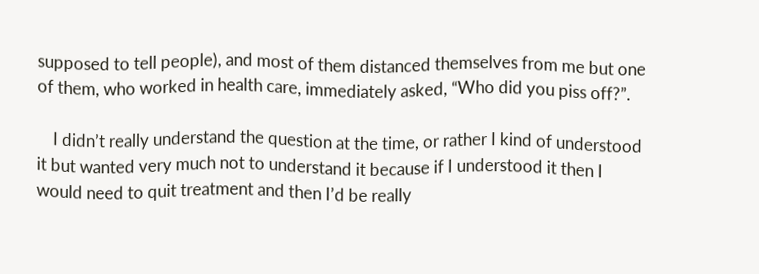supposed to tell people), and most of them distanced themselves from me but one of them, who worked in health care, immediately asked, “Who did you piss off?”.

    I didn’t really understand the question at the time, or rather I kind of understood it but wanted very much not to understand it because if I understood it then I would need to quit treatment and then I’d be really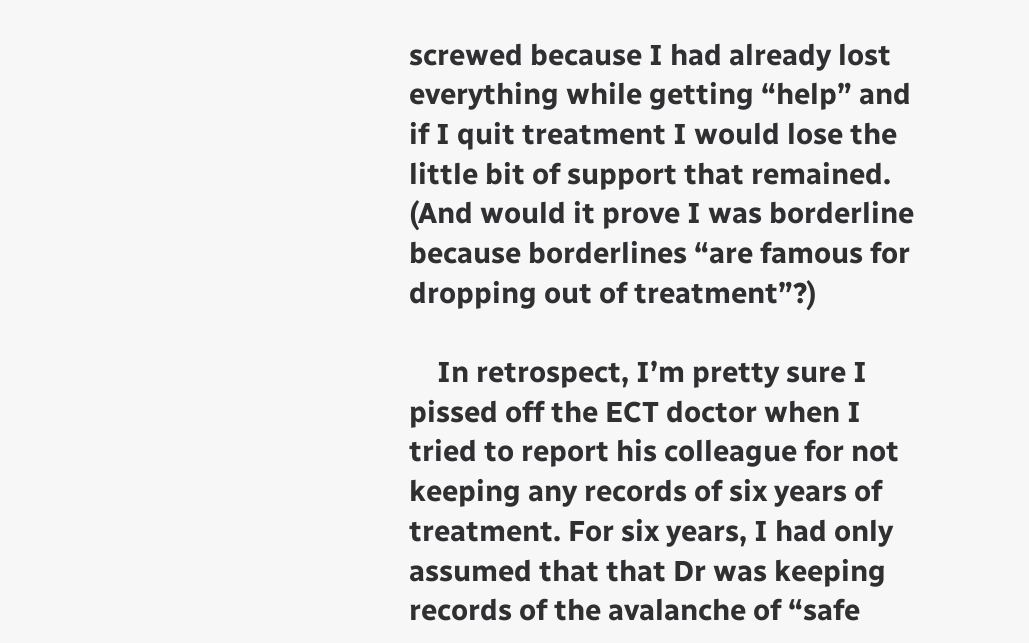screwed because I had already lost everything while getting “help” and if I quit treatment I would lose the little bit of support that remained. (And would it prove I was borderline because borderlines “are famous for dropping out of treatment”?)

    In retrospect, I’m pretty sure I pissed off the ECT doctor when I tried to report his colleague for not keeping any records of six years of treatment. For six years, I had only assumed that that Dr was keeping records of the avalanche of “safe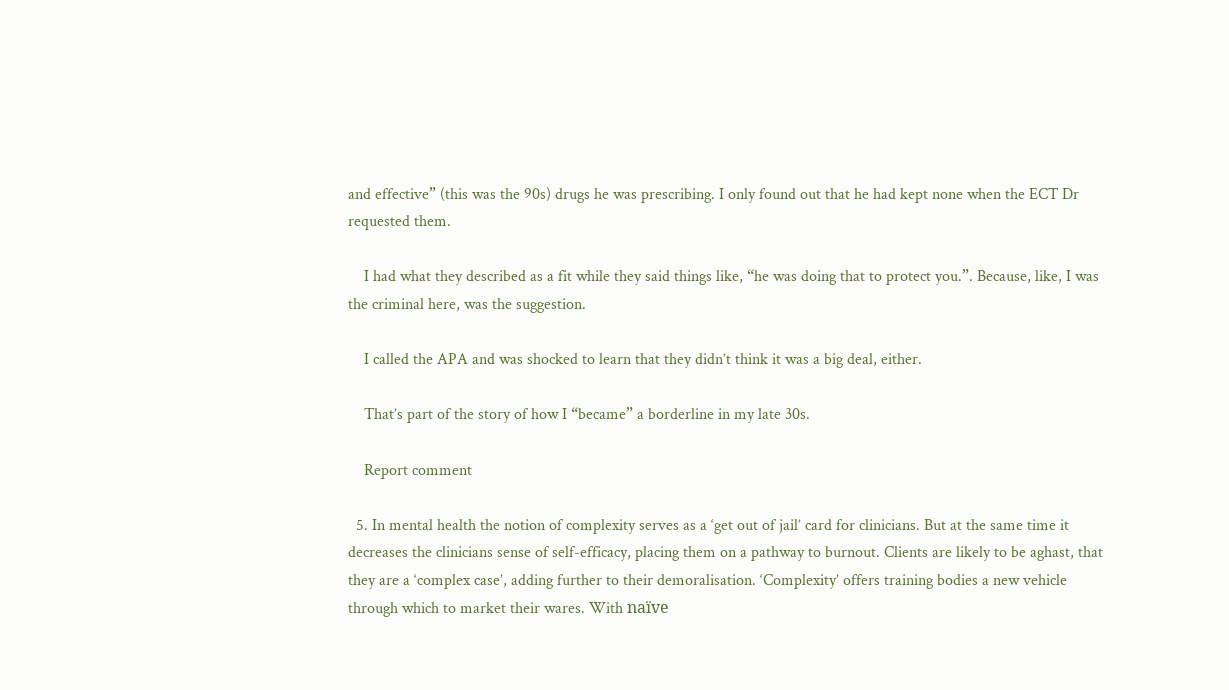and effective” (this was the 90s) drugs he was prescribing. I only found out that he had kept none when the ECT Dr requested them.

    I had what they described as a fit while they said things like, “he was doing that to protect you.”. Because, like, I was the criminal here, was the suggestion.

    I called the APA and was shocked to learn that they didn’t think it was a big deal, either.

    That’s part of the story of how I “became” a borderline in my late 30s.

    Report comment

  5. In mental health the notion of complexity serves as a ‘get out of jail’ card for clinicians. But at the same time it decreases the clinicians sense of self-efficacy, placing them on a pathway to burnout. Clients are likely to be aghast, that they are a ‘complex case’, adding further to their demoralisation. ‘Complexity’ offers training bodies a new vehicle through which to market their wares. With naïve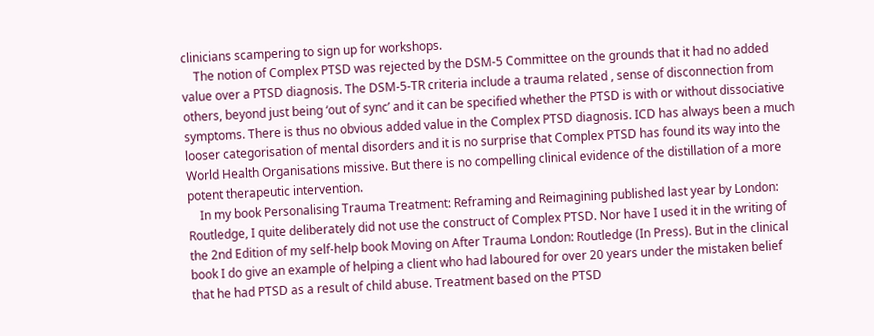clinicians scampering to sign up for workshops.
    The notion of Complex PTSD was rejected by the DSM-5 Committee on the grounds that it had no added value over a PTSD diagnosis. The DSM-5-TR criteria include a trauma related , sense of disconnection from others, beyond just being ‘out of sync’ and it can be specified whether the PTSD is with or without dissociative symptoms. There is thus no obvious added value in the Complex PTSD diagnosis. ICD has always been a much looser categorisation of mental disorders and it is no surprise that Complex PTSD has found its way into the World Health Organisations missive. But there is no compelling clinical evidence of the distillation of a more potent therapeutic intervention.
    In my book Personalising Trauma Treatment: Reframing and Reimagining published last year by London: Routledge, I quite deliberately did not use the construct of Complex PTSD. Nor have I used it in the writing of the 2nd Edition of my self-help book Moving on After Trauma London: Routledge (In Press). But in the clinical book I do give an example of helping a client who had laboured for over 20 years under the mistaken belief that he had PTSD as a result of child abuse. Treatment based on the PTSD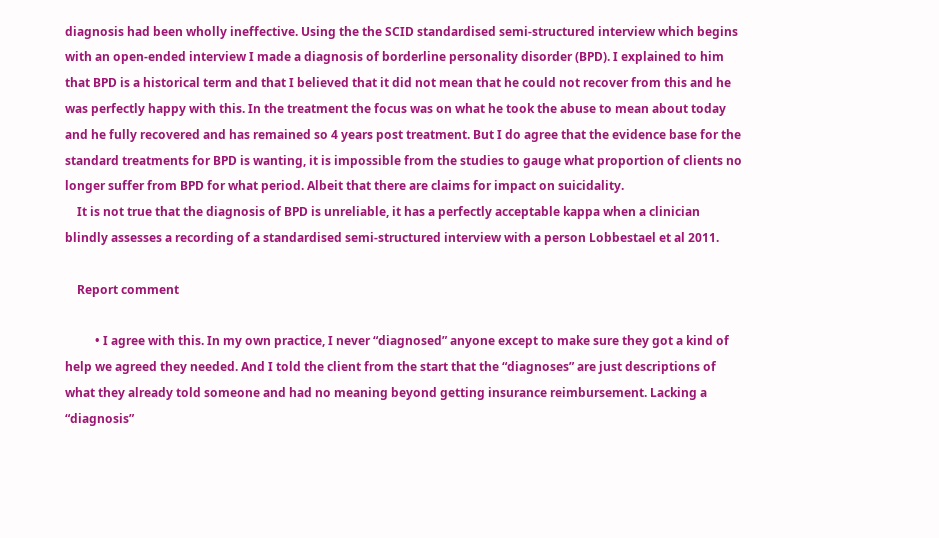diagnosis had been wholly ineffective. Using the the SCID standardised semi-structured interview which begins with an open-ended interview I made a diagnosis of borderline personality disorder (BPD). I explained to him that BPD is a historical term and that I believed that it did not mean that he could not recover from this and he was perfectly happy with this. In the treatment the focus was on what he took the abuse to mean about today and he fully recovered and has remained so 4 years post treatment. But I do agree that the evidence base for the standard treatments for BPD is wanting, it is impossible from the studies to gauge what proportion of clients no longer suffer from BPD for what period. Albeit that there are claims for impact on suicidality.
    It is not true that the diagnosis of BPD is unreliable, it has a perfectly acceptable kappa when a clinician blindly assesses a recording of a standardised semi-structured interview with a person Lobbestael et al 2011.

    Report comment

          • I agree with this. In my own practice, I never “diagnosed” anyone except to make sure they got a kind of help we agreed they needed. And I told the client from the start that the “diagnoses” are just descriptions of what they already told someone and had no meaning beyond getting insurance reimbursement. Lacking a “diagnosis”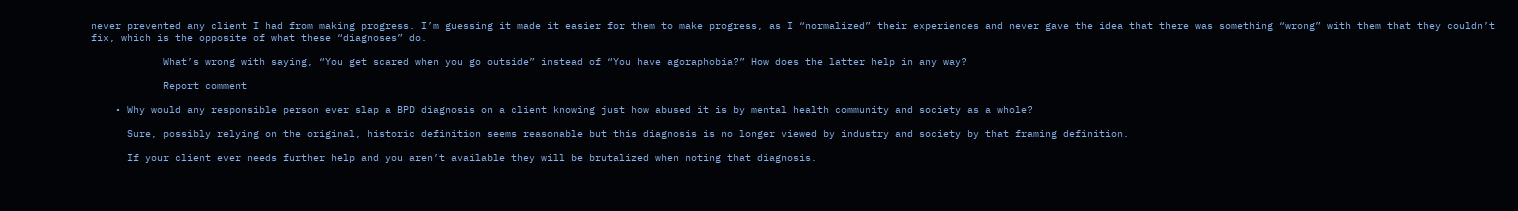never prevented any client I had from making progress. I’m guessing it made it easier for them to make progress, as I “normalized” their experiences and never gave the idea that there was something “wrong” with them that they couldn’t fix, which is the opposite of what these “diagnoses” do.

            What’s wrong with saying, “You get scared when you go outside” instead of “You have agoraphobia?” How does the latter help in any way?

            Report comment

    • Why would any responsible person ever slap a BPD diagnosis on a client knowing just how abused it is by mental health community and society as a whole?

      Sure, possibly relying on the original, historic definition seems reasonable but this diagnosis is no longer viewed by industry and society by that framing definition.

      If your client ever needs further help and you aren’t available they will be brutalized when noting that diagnosis.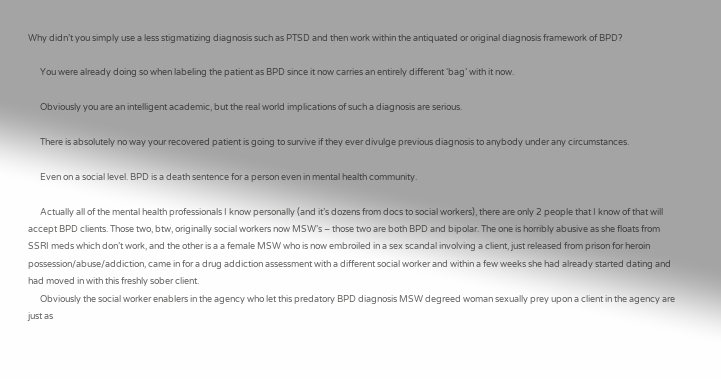Why didn’t you simply use a less stigmatizing diagnosis such as PTSD and then work within the antiquated or original diagnosis framework of BPD?

      You were already doing so when labeling the patient as BPD since it now carries an entirely different ‘bag’ with it now.

      Obviously you are an intelligent academic, but the real world implications of such a diagnosis are serious.

      There is absolutely no way your recovered patient is going to survive if they ever divulge previous diagnosis to anybody under any circumstances.

      Even on a social level. BPD is a death sentence for a person even in mental health community.

      Actually all of the mental health professionals I know personally (and it’s dozens from docs to social workers), there are only 2 people that I know of that will accept BPD clients. Those two, btw, originally social workers now MSW’s – those two are both BPD and bipolar. The one is horribly abusive as she floats from SSRI meds which don’t work, and the other is a a female MSW who is now embroiled in a sex scandal involving a client, just released from prison for heroin possession/abuse/addiction, came in for a drug addiction assessment with a different social worker and within a few weeks she had already started dating and had moved in with this freshly sober client.
      Obviously the social worker enablers in the agency who let this predatory BPD diagnosis MSW degreed woman sexually prey upon a client in the agency are just as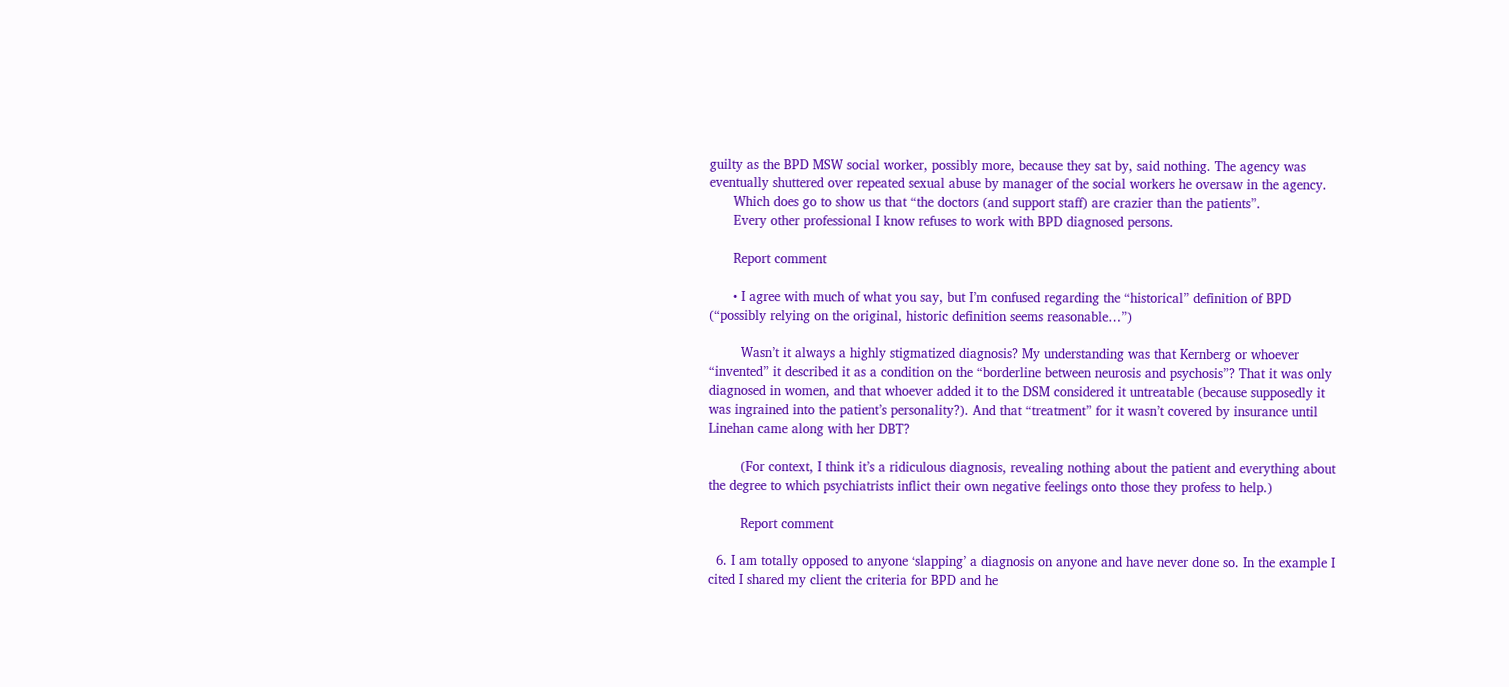guilty as the BPD MSW social worker, possibly more, because they sat by, said nothing. The agency was eventually shuttered over repeated sexual abuse by manager of the social workers he oversaw in the agency.
      Which does go to show us that “the doctors (and support staff) are crazier than the patients”.
      Every other professional I know refuses to work with BPD diagnosed persons.

      Report comment

      • I agree with much of what you say, but I’m confused regarding the “historical” definition of BPD (“possibly relying on the original, historic definition seems reasonable…”)

        Wasn’t it always a highly stigmatized diagnosis? My understanding was that Kernberg or whoever “invented” it described it as a condition on the “borderline between neurosis and psychosis”? That it was only diagnosed in women, and that whoever added it to the DSM considered it untreatable (because supposedly it was ingrained into the patient’s personality?). And that “treatment” for it wasn’t covered by insurance until Linehan came along with her DBT?

        (For context, I think it’s a ridiculous diagnosis, revealing nothing about the patient and everything about the degree to which psychiatrists inflict their own negative feelings onto those they profess to help.)

        Report comment

  6. I am totally opposed to anyone ‘slapping’ a diagnosis on anyone and have never done so. In the example I cited I shared my client the criteria for BPD and he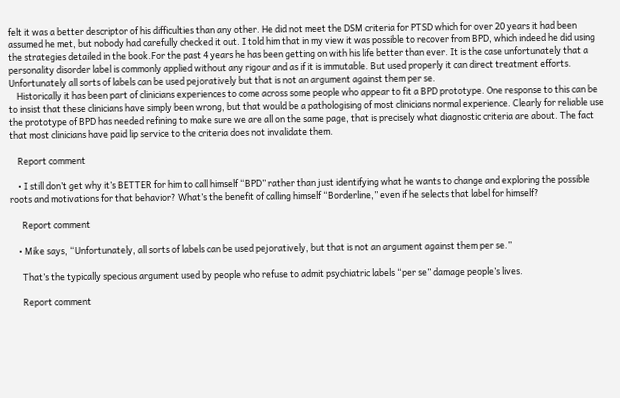felt it was a better descriptor of his difficulties than any other. He did not meet the DSM criteria for PTSD which for over 20 years it had been assumed he met, but nobody had carefully checked it out. I told him that in my view it was possible to recover from BPD, which indeed he did using the strategies detailed in the book.For the past 4 years he has been getting on with his life better than ever. It is the case unfortunately that a personality disorder label is commonly applied without any rigour and as if it is immutable. But used properly it can direct treatment efforts. Unfortunately all sorts of labels can be used pejoratively but that is not an argument against them per se.
    Historically it has been part of clinicians experiences to come across some people who appear to fit a BPD prototype. One response to this can be to insist that these clinicians have simply been wrong, but that would be a pathologising of most clinicians normal experience. Clearly for reliable use the prototype of BPD has needed refining to make sure we are all on the same page, that is precisely what diagnostic criteria are about. The fact that most clinicians have paid lip service to the criteria does not invalidate them.

    Report comment

    • I still don’t get why it’s BETTER for him to call himself “BPD” rather than just identifying what he wants to change and exploring the possible roots and motivations for that behavior? What’s the benefit of calling himself “Borderline,” even if he selects that label for himself?

      Report comment

    • Mike says, “Unfortunately, all sorts of labels can be used pejoratively, but that is not an argument against them per se.”

      That’s the typically specious argument used by people who refuse to admit psychiatric labels “per se” damage people’s lives.

      Report comment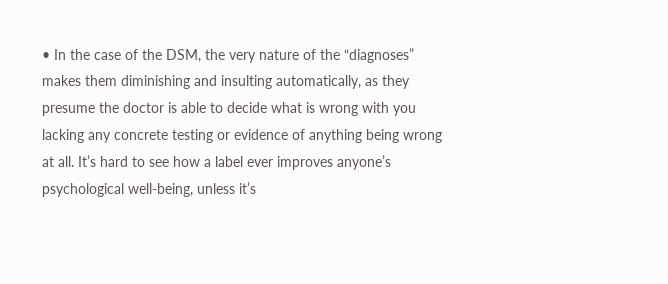• In the case of the DSM, the very nature of the “diagnoses” makes them diminishing and insulting automatically, as they presume the doctor is able to decide what is wrong with you lacking any concrete testing or evidence of anything being wrong at all. It’s hard to see how a label ever improves anyone’s psychological well-being, unless it’s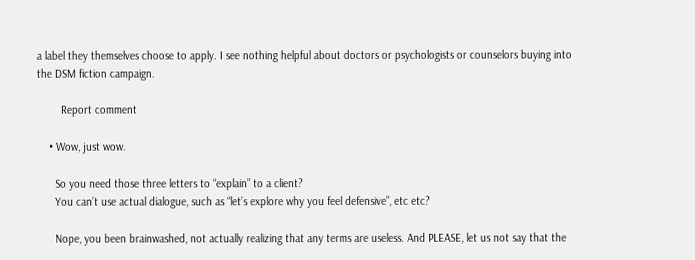a label they themselves choose to apply. I see nothing helpful about doctors or psychologists or counselors buying into the DSM fiction campaign.

        Report comment

    • Wow, just wow.

      So you need those three letters to “explain” to a client?
      You can’t use actual dialogue, such as “let’s explore why you feel defensive”, etc etc?

      Nope, you been brainwashed, not actually realizing that any terms are useless. And PLEASE, let us not say that the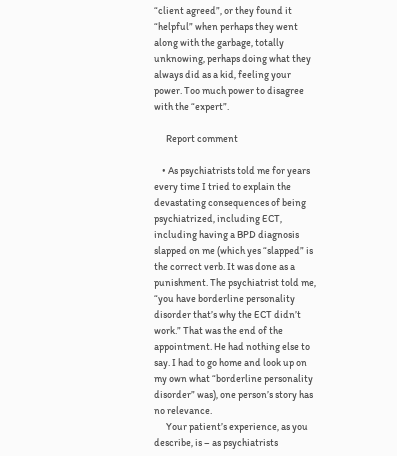“client agreed”, or they found it “helpful” when perhaps they went along with the garbage, totally unknowing, perhaps doing what they always did as a kid, feeling your power. Too much power to disagree with the “expert”.

      Report comment

    • As psychiatrists told me for years every time I tried to explain the devastating consequences of being psychiatrized, including ECT, including having a BPD diagnosis slapped on me (which yes “slapped” is the correct verb. It was done as a punishment. The psychiatrist told me, “you have borderline personality disorder that’s why the ECT didn’t work.” That was the end of the appointment. He had nothing else to say. I had to go home and look up on my own what “borderline personality disorder” was), one person’s story has no relevance.
      Your patient’s experience, as you describe, is – as psychiatrists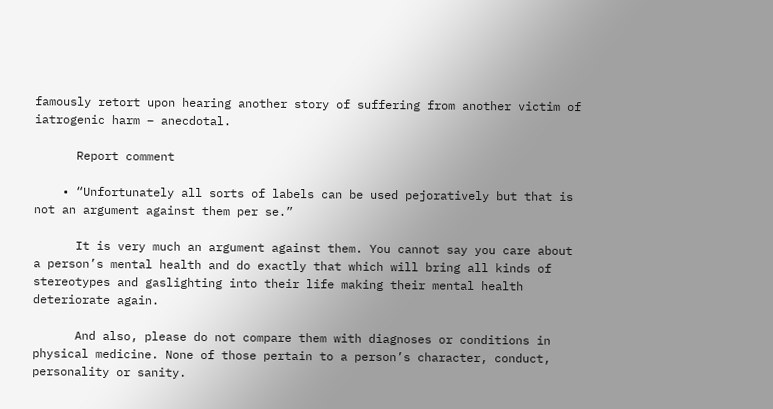famously retort upon hearing another story of suffering from another victim of iatrogenic harm – anecdotal.

      Report comment

    • “Unfortunately all sorts of labels can be used pejoratively but that is not an argument against them per se.”

      It is very much an argument against them. You cannot say you care about a person’s mental health and do exactly that which will bring all kinds of stereotypes and gaslighting into their life making their mental health deteriorate again.

      And also, please do not compare them with diagnoses or conditions in physical medicine. None of those pertain to a person’s character, conduct, personality or sanity.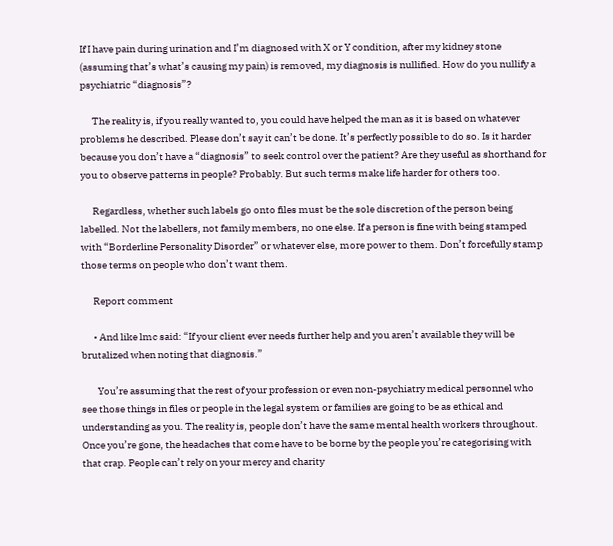If I have pain during urination and I’m diagnosed with X or Y condition, after my kidney stone (assuming that’s what’s causing my pain) is removed, my diagnosis is nullified. How do you nullify a psychiatric “diagnosis”?

      The reality is, if you really wanted to, you could have helped the man as it is based on whatever problems he described. Please don’t say it can’t be done. It’s perfectly possible to do so. Is it harder because you don’t have a “diagnosis” to seek control over the patient? Are they useful as shorthand for you to observe patterns in people? Probably. But such terms make life harder for others too.

      Regardless, whether such labels go onto files must be the sole discretion of the person being labelled. Not the labellers, not family members, no one else. If a person is fine with being stamped with “Borderline Personality Disorder” or whatever else, more power to them. Don’t forcefully stamp those terms on people who don’t want them.

      Report comment

      • And like lmc said: “If your client ever needs further help and you aren’t available they will be brutalized when noting that diagnosis.”

        You’re assuming that the rest of your profession or even non-psychiatry medical personnel who see those things in files or people in the legal system or families are going to be as ethical and understanding as you. The reality is, people don’t have the same mental health workers throughout. Once you’re gone, the headaches that come have to be borne by the people you’re categorising with that crap. People can’t rely on your mercy and charity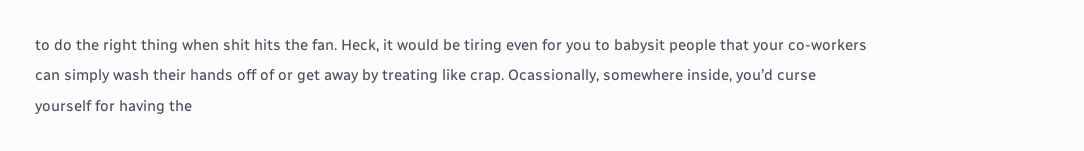to do the right thing when shit hits the fan. Heck, it would be tiring even for you to babysit people that your co-workers can simply wash their hands off of or get away by treating like crap. Ocassionally, somewhere inside, you’d curse yourself for having the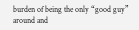burden of being the only “good guy” around and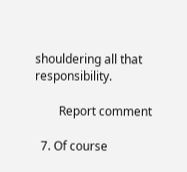shouldering all that responsibility.

        Report comment

  7. Of course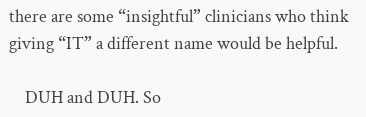there are some “insightful” clinicians who think giving “IT” a different name would be helpful.

    DUH and DUH. So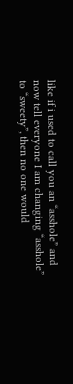like if i used to call you an “asshole” and now tell everyone I am changing “asshole” to “sweety”, then no one would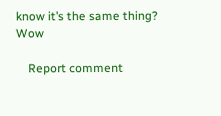know it’s the same thing? Wow

    Report comment